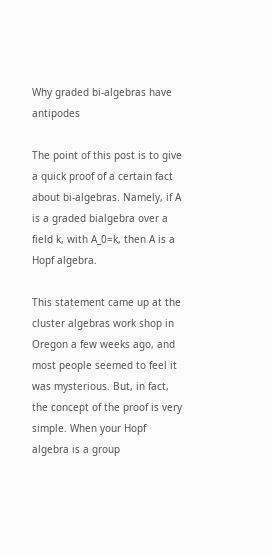Why graded bi-algebras have antipodes

The point of this post is to give a quick proof of a certain fact about bi-algebras. Namely, if A is a graded bialgebra over a field k, with A_0=k, then A is a Hopf algebra.

This statement came up at the cluster algebras work shop in Oregon a few weeks ago, and most people seemed to feel it was mysterious. But, in fact, the concept of the proof is very simple. When your Hopf algebra is a group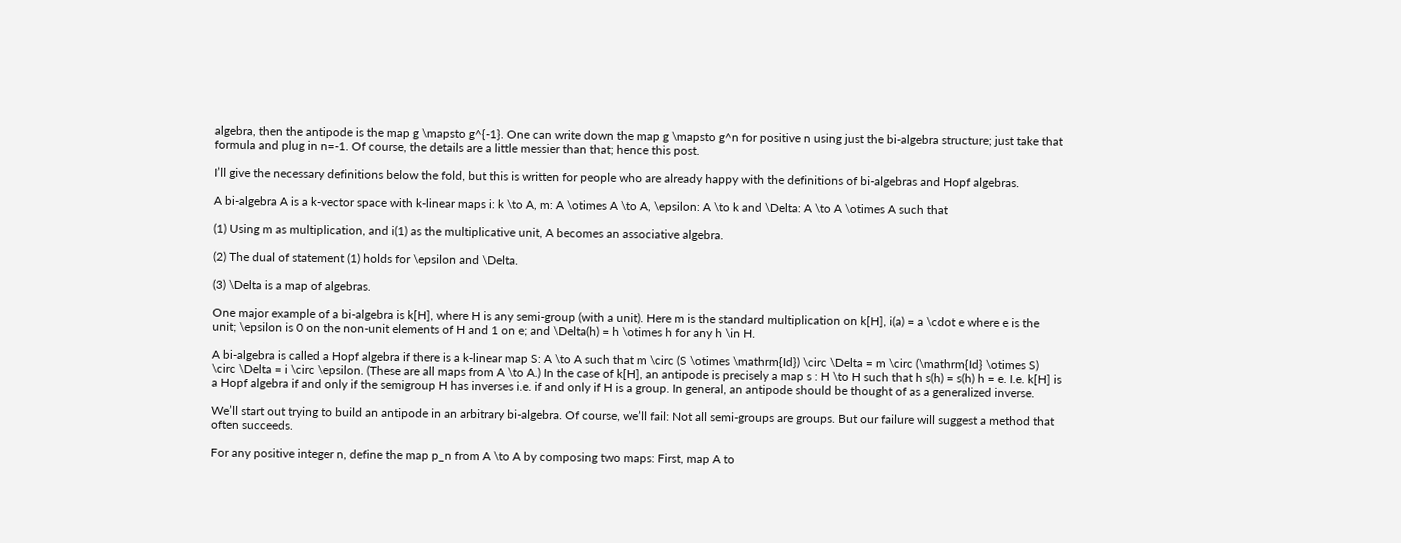algebra, then the antipode is the map g \mapsto g^{-1}. One can write down the map g \mapsto g^n for positive n using just the bi-algebra structure; just take that formula and plug in n=-1. Of course, the details are a little messier than that; hence this post.

I’ll give the necessary definitions below the fold, but this is written for people who are already happy with the definitions of bi-algebras and Hopf algebras.

A bi-algebra A is a k-vector space with k-linear maps i: k \to A, m: A \otimes A \to A, \epsilon: A \to k and \Delta: A \to A \otimes A such that

(1) Using m as multiplication, and i(1) as the multiplicative unit, A becomes an associative algebra.

(2) The dual of statement (1) holds for \epsilon and \Delta.

(3) \Delta is a map of algebras.

One major example of a bi-algebra is k[H], where H is any semi-group (with a unit). Here m is the standard multiplication on k[H], i(a) = a \cdot e where e is the unit; \epsilon is 0 on the non-unit elements of H and 1 on e; and \Delta(h) = h \otimes h for any h \in H.

A bi-algebra is called a Hopf algebra if there is a k-linear map S: A \to A such that m \circ (S \otimes \mathrm{Id}) \circ \Delta = m \circ (\mathrm{Id} \otimes S) \circ \Delta = i \circ \epsilon. (These are all maps from A \to A.) In the case of k[H], an antipode is precisely a map s : H \to H such that h s(h) = s(h) h = e. I.e. k[H] is a Hopf algebra if and only if the semigroup H has inverses i.e. if and only if H is a group. In general, an antipode should be thought of as a generalized inverse.

We’ll start out trying to build an antipode in an arbitrary bi-algebra. Of course, we’ll fail: Not all semi-groups are groups. But our failure will suggest a method that often succeeds.

For any positive integer n, define the map p_n from A \to A by composing two maps: First, map A to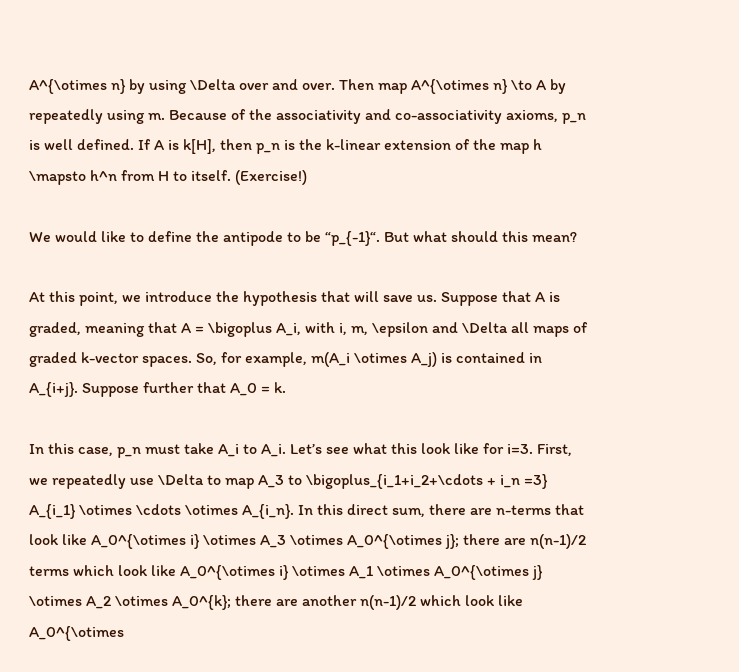A^{\otimes n} by using \Delta over and over. Then map A^{\otimes n} \to A by repeatedly using m. Because of the associativity and co-associativity axioms, p_n is well defined. If A is k[H], then p_n is the k-linear extension of the map h \mapsto h^n from H to itself. (Exercise!)

We would like to define the antipode to be “p_{-1}“. But what should this mean?

At this point, we introduce the hypothesis that will save us. Suppose that A is graded, meaning that A = \bigoplus A_i, with i, m, \epsilon and \Delta all maps of graded k-vector spaces. So, for example, m(A_i \otimes A_j) is contained in A_{i+j}. Suppose further that A_0 = k.

In this case, p_n must take A_i to A_i. Let’s see what this look like for i=3. First, we repeatedly use \Delta to map A_3 to \bigoplus_{i_1+i_2+\cdots + i_n =3} A_{i_1} \otimes \cdots \otimes A_{i_n}. In this direct sum, there are n-terms that look like A_0^{\otimes i} \otimes A_3 \otimes A_0^{\otimes j}; there are n(n-1)/2 terms which look like A_0^{\otimes i} \otimes A_1 \otimes A_0^{\otimes j} \otimes A_2 \otimes A_0^{k}; there are another n(n-1)/2 which look like A_0^{\otimes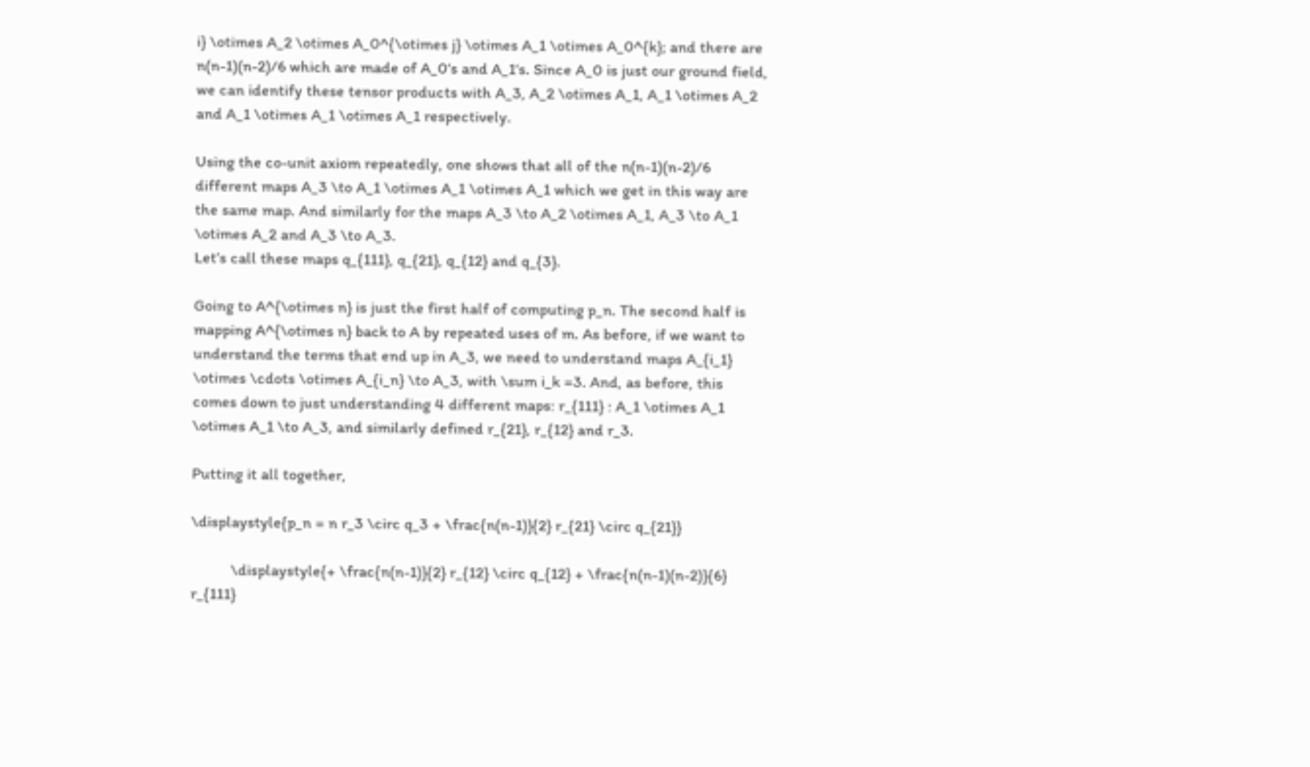i} \otimes A_2 \otimes A_0^{\otimes j} \otimes A_1 \otimes A_0^{k}; and there are n(n-1)(n-2)/6 which are made of A_0‘s and A_1‘s. Since A_0 is just our ground field, we can identify these tensor products with A_3, A_2 \otimes A_1, A_1 \otimes A_2 and A_1 \otimes A_1 \otimes A_1 respectively.

Using the co-unit axiom repeatedly, one shows that all of the n(n-1)(n-2)/6 different maps A_3 \to A_1 \otimes A_1 \otimes A_1 which we get in this way are the same map. And similarly for the maps A_3 \to A_2 \otimes A_1, A_3 \to A_1 \otimes A_2 and A_3 \to A_3.
Let’s call these maps q_{111}, q_{21}, q_{12} and q_{3}.

Going to A^{\otimes n} is just the first half of computing p_n. The second half is mapping A^{\otimes n} back to A by repeated uses of m. As before, if we want to understand the terms that end up in A_3, we need to understand maps A_{i_1} \otimes \cdots \otimes A_{i_n} \to A_3, with \sum i_k =3. And, as before, this comes down to just understanding 4 different maps: r_{111} : A_1 \otimes A_1 \otimes A_1 \to A_3, and similarly defined r_{21}, r_{12} and r_3.

Putting it all together,

\displaystyle{p_n = n r_3 \circ q_3 + \frac{n(n-1)}{2} r_{21} \circ q_{21}}

          \displaystyle{+ \frac{n(n-1)}{2} r_{12} \circ q_{12} + \frac{n(n-1)(n-2)}{6} r_{111}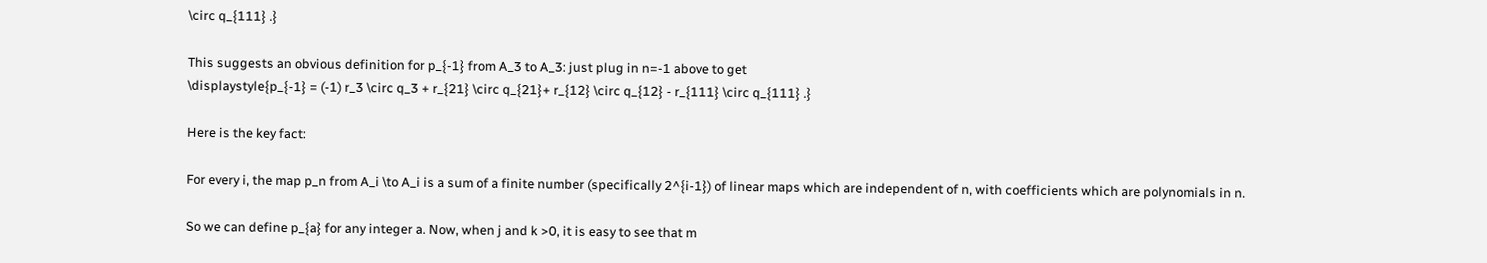\circ q_{111} .}

This suggests an obvious definition for p_{-1} from A_3 to A_3: just plug in n=-1 above to get
\displaystyle{p_{-1} = (-1) r_3 \circ q_3 + r_{21} \circ q_{21}+ r_{12} \circ q_{12} - r_{111} \circ q_{111} .}

Here is the key fact:

For every i, the map p_n from A_i \to A_i is a sum of a finite number (specifically 2^{i-1}) of linear maps which are independent of n, with coefficients which are polynomials in n.

So we can define p_{a} for any integer a. Now, when j and k >0, it is easy to see that m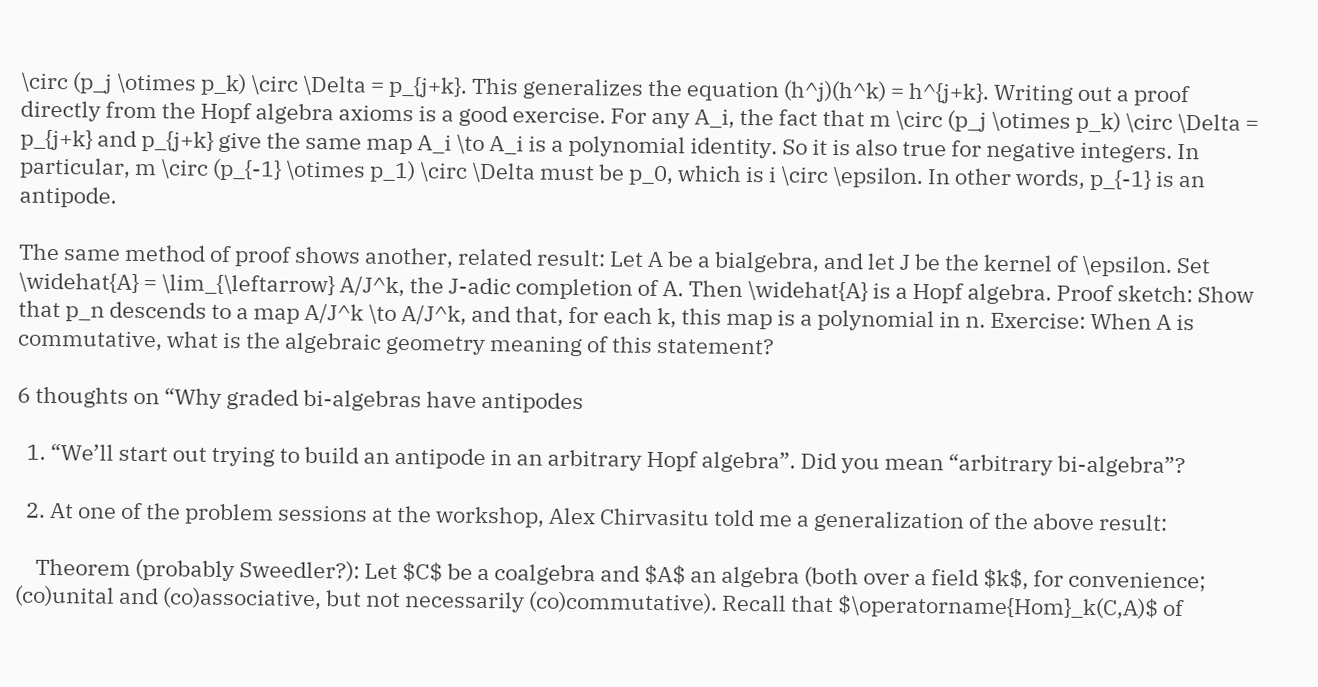\circ (p_j \otimes p_k) \circ \Delta = p_{j+k}. This generalizes the equation (h^j)(h^k) = h^{j+k}. Writing out a proof directly from the Hopf algebra axioms is a good exercise. For any A_i, the fact that m \circ (p_j \otimes p_k) \circ \Delta = p_{j+k} and p_{j+k} give the same map A_i \to A_i is a polynomial identity. So it is also true for negative integers. In particular, m \circ (p_{-1} \otimes p_1) \circ \Delta must be p_0, which is i \circ \epsilon. In other words, p_{-1} is an antipode.

The same method of proof shows another, related result: Let A be a bialgebra, and let J be the kernel of \epsilon. Set \widehat{A} = \lim_{\leftarrow} A/J^k, the J-adic completion of A. Then \widehat{A} is a Hopf algebra. Proof sketch: Show that p_n descends to a map A/J^k \to A/J^k, and that, for each k, this map is a polynomial in n. Exercise: When A is commutative, what is the algebraic geometry meaning of this statement?

6 thoughts on “Why graded bi-algebras have antipodes

  1. “We’ll start out trying to build an antipode in an arbitrary Hopf algebra”. Did you mean “arbitrary bi-algebra”?

  2. At one of the problem sessions at the workshop, Alex Chirvasitu told me a generalization of the above result:

    Theorem (probably Sweedler?): Let $C$ be a coalgebra and $A$ an algebra (both over a field $k$, for convenience; (co)unital and (co)associative, but not necessarily (co)commutative). Recall that $\operatorname{Hom}_k(C,A)$ of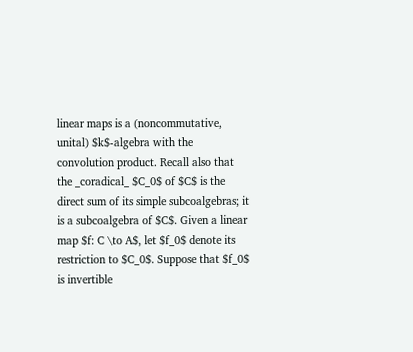linear maps is a (noncommutative, unital) $k$-algebra with the convolution product. Recall also that the _coradical_ $C_0$ of $C$ is the direct sum of its simple subcoalgebras; it is a subcoalgebra of $C$. Given a linear map $f: C \to A$, let $f_0$ denote its restriction to $C_0$. Suppose that $f_0$ is invertible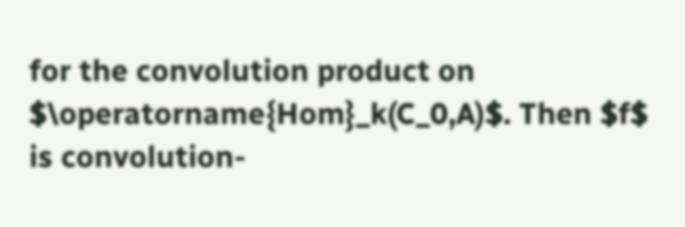for the convolution product on $\operatorname{Hom}_k(C_0,A)$. Then $f$ is convolution-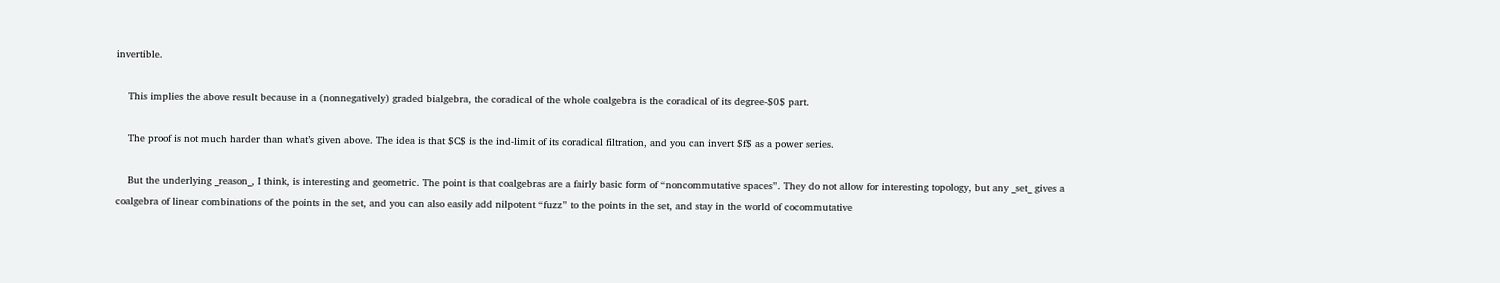invertible.

    This implies the above result because in a (nonnegatively) graded bialgebra, the coradical of the whole coalgebra is the coradical of its degree-$0$ part.

    The proof is not much harder than what’s given above. The idea is that $C$ is the ind-limit of its coradical filtration, and you can invert $f$ as a power series.

    But the underlying _reason_, I think, is interesting and geometric. The point is that coalgebras are a fairly basic form of “noncommutative spaces”. They do not allow for interesting topology, but any _set_ gives a coalgebra of linear combinations of the points in the set, and you can also easily add nilpotent “fuzz” to the points in the set, and stay in the world of cocommutative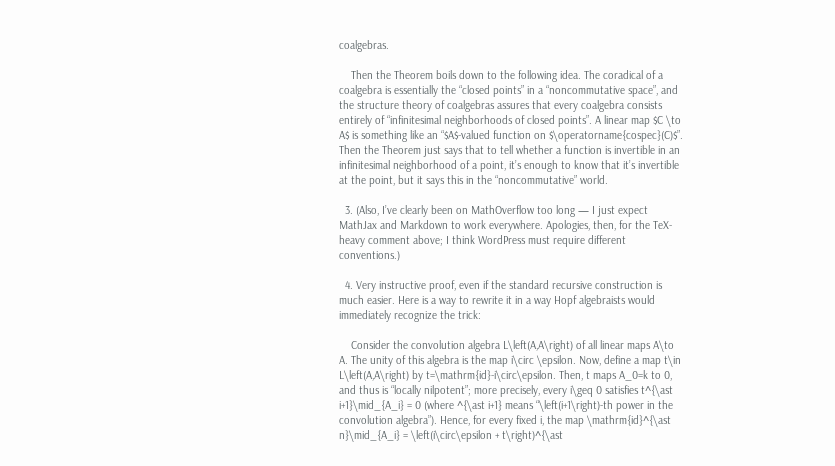coalgebras.

    Then the Theorem boils down to the following idea. The coradical of a coalgebra is essentially the “closed points” in a “noncommutative space”, and the structure theory of coalgebras assures that every coalgebra consists entirely of “infinitesimal neighborhoods of closed points”. A linear map $C \to A$ is something like an “$A$-valued function on $\operatorname{cospec}(C)$”. Then the Theorem just says that to tell whether a function is invertible in an infinitesimal neighborhood of a point, it’s enough to know that it’s invertible at the point, but it says this in the “noncommutative” world.

  3. (Also, I’ve clearly been on MathOverflow too long — I just expect MathJax and Markdown to work everywhere. Apologies, then, for the TeX-heavy comment above; I think WordPress must require different conventions.)

  4. Very instructive proof, even if the standard recursive construction is much easier. Here is a way to rewrite it in a way Hopf algebraists would immediately recognize the trick:

    Consider the convolution algebra L\left(A,A\right) of all linear maps A\to A. The unity of this algebra is the map i\circ \epsilon. Now, define a map t\in L\left(A,A\right) by t=\mathrm{id}-i\circ\epsilon. Then, t maps A_0=k to 0, and thus is “locally nilpotent”; more precisely, every i\geq 0 satisfies t^{\ast i+1}\mid_{A_i} = 0 (where ^{\ast i+1} means “\left(i+1\right)-th power in the convolution algebra”). Hence, for every fixed i, the map \mathrm{id}^{\ast n}\mid_{A_i} = \left(i\circ\epsilon + t\right)^{\ast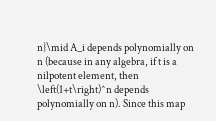n}\mid A_i depends polynomially on n (because in any algebra, if t is a nilpotent element, then \left(1+t\right)^n depends polynomially on n). Since this map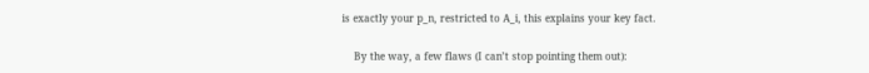is exactly your p_n, restricted to A_i, this explains your key fact.

    By the way, a few flaws (I can’t stop pointing them out):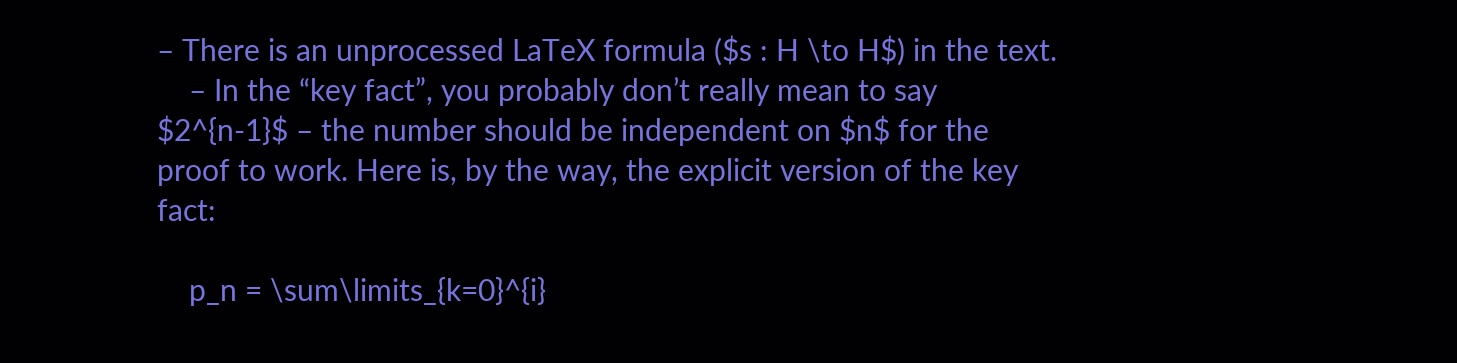– There is an unprocessed LaTeX formula ($s : H \to H$) in the text.
    – In the “key fact”, you probably don’t really mean to say $2^{n-1}$ – the number should be independent on $n$ for the proof to work. Here is, by the way, the explicit version of the key fact:

    p_n = \sum\limits_{k=0}^{i}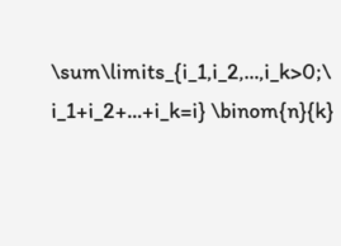\sum\limits_{i_1,i_2,...,i_k>0;\ i_1+i_2+...+i_k=i} \binom{n}{k}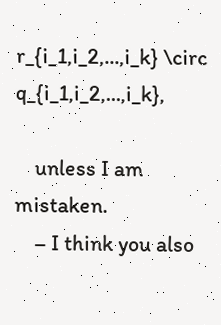r_{i_1,i_2,...,i_k} \circ q_{i_1,i_2,...,i_k},

    unless I am mistaken.
    – I think you also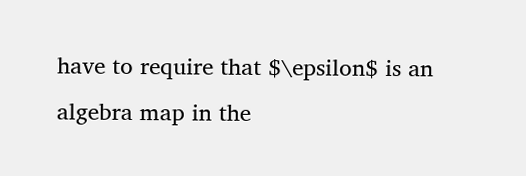have to require that $\epsilon$ is an algebra map in the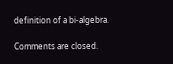definition of a bi-algebra.

Comments are closed.